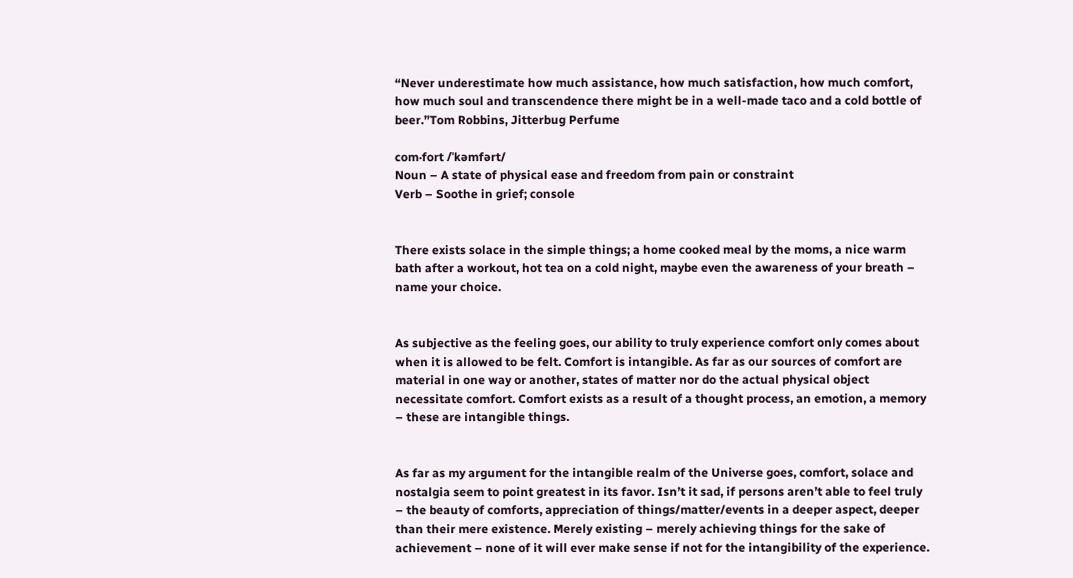“Never underestimate how much assistance, how much satisfaction, how much comfort, how much soul and transcendence there might be in a well-made taco and a cold bottle of beer.”Tom Robbins, Jitterbug Perfume

com·fort /ˈkəmfərt/
Noun – A state of physical ease and freedom from pain or constraint
Verb – Soothe in grief; console


There exists solace in the simple things; a home cooked meal by the moms, a nice warm bath after a workout, hot tea on a cold night, maybe even the awareness of your breath – name your choice.


As subjective as the feeling goes, our ability to truly experience comfort only comes about when it is allowed to be felt. Comfort is intangible. As far as our sources of comfort are material in one way or another, states of matter nor do the actual physical object necessitate comfort. Comfort exists as a result of a thought process, an emotion, a memory – these are intangible things.


As far as my argument for the intangible realm of the Universe goes, comfort, solace and nostalgia seem to point greatest in its favor. Isn’t it sad, if persons aren’t able to feel truly – the beauty of comforts, appreciation of things/matter/events in a deeper aspect, deeper than their mere existence. Merely existing – merely achieving things for the sake of achievement – none of it will ever make sense if not for the intangibility of the experience.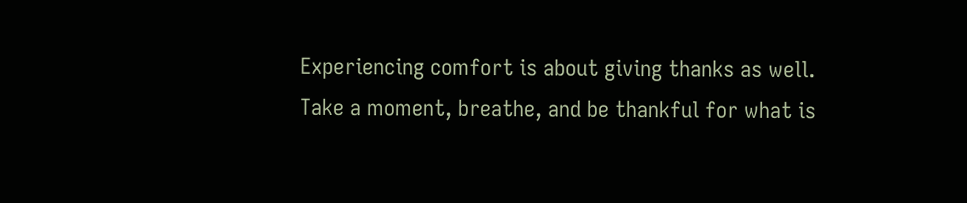Experiencing comfort is about giving thanks as well. Take a moment, breathe, and be thankful for what is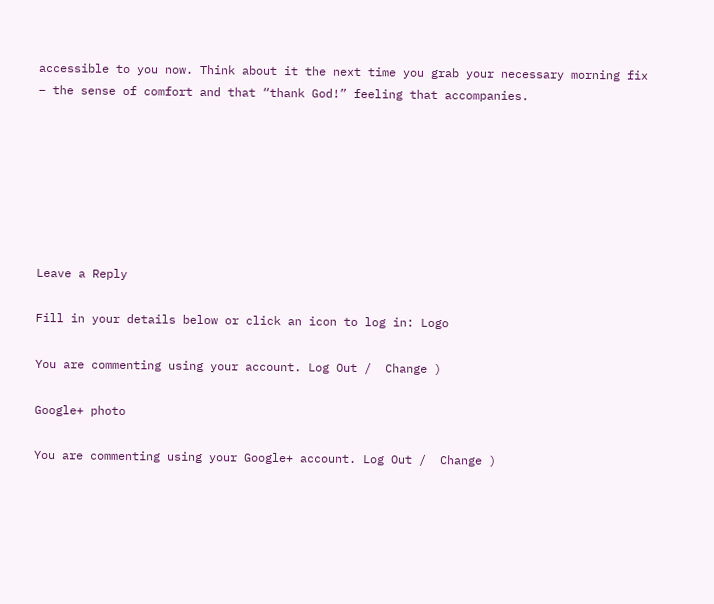accessible to you now. Think about it the next time you grab your necessary morning fix – the sense of comfort and that “thank God!” feeling that accompanies.







Leave a Reply

Fill in your details below or click an icon to log in: Logo

You are commenting using your account. Log Out /  Change )

Google+ photo

You are commenting using your Google+ account. Log Out /  Change )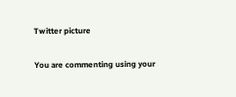Twitter picture

You are commenting using your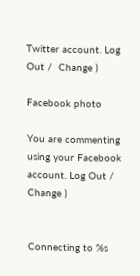Twitter account. Log Out /  Change )

Facebook photo

You are commenting using your Facebook account. Log Out /  Change )


Connecting to %s